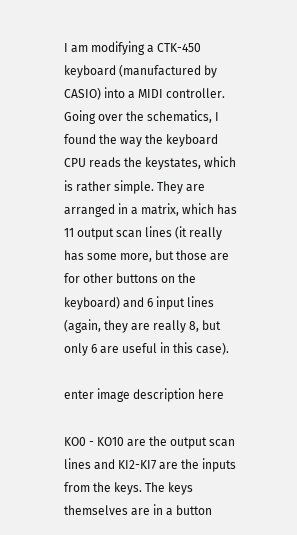I am modifying a CTK-450 keyboard (manufactured by CASIO) into a MIDI controller. Going over the schematics, I found the way the keyboard CPU reads the keystates, which is rather simple. They are arranged in a matrix, which has 11 output scan lines (it really has some more, but those are for other buttons on the keyboard) and 6 input lines (again, they are really 8, but only 6 are useful in this case).

enter image description here

KO0 - KO10 are the output scan lines and KI2-KI7 are the inputs from the keys. The keys themselves are in a button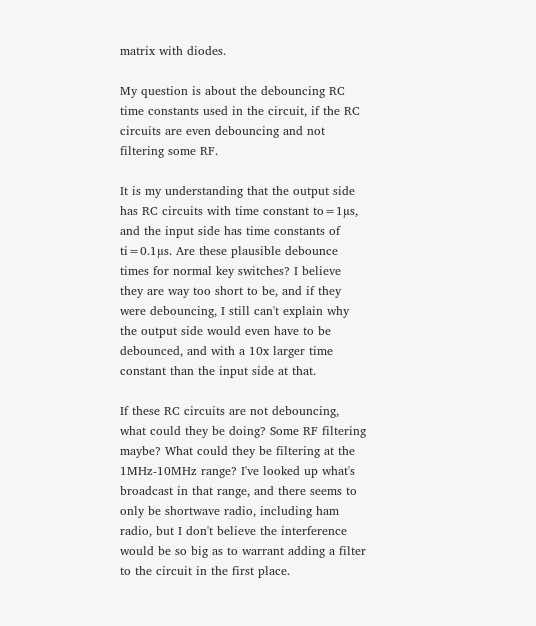matrix with diodes.

My question is about the debouncing RC time constants used in the circuit, if the RC circuits are even debouncing and not filtering some RF.

It is my understanding that the output side has RC circuits with time constant to=1µs, and the input side has time constants of ti=0.1µs. Are these plausible debounce times for normal key switches? I believe they are way too short to be, and if they were debouncing, I still can't explain why the output side would even have to be debounced, and with a 10x larger time constant than the input side at that.

If these RC circuits are not debouncing, what could they be doing? Some RF filtering maybe? What could they be filtering at the 1MHz-10MHz range? I've looked up what's broadcast in that range, and there seems to only be shortwave radio, including ham radio, but I don't believe the interference would be so big as to warrant adding a filter to the circuit in the first place.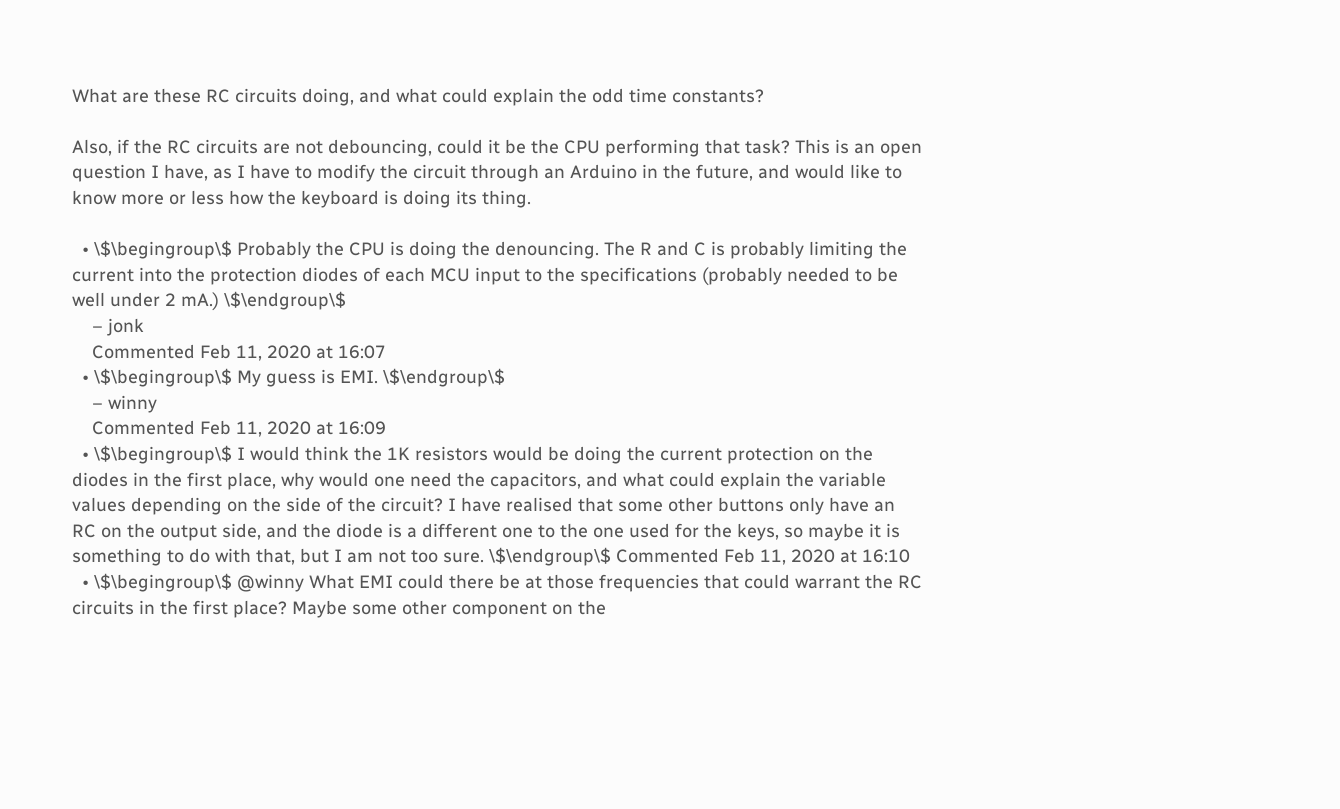What are these RC circuits doing, and what could explain the odd time constants?

Also, if the RC circuits are not debouncing, could it be the CPU performing that task? This is an open question I have, as I have to modify the circuit through an Arduino in the future, and would like to know more or less how the keyboard is doing its thing.

  • \$\begingroup\$ Probably the CPU is doing the denouncing. The R and C is probably limiting the current into the protection diodes of each MCU input to the specifications (probably needed to be well under 2 mA.) \$\endgroup\$
    – jonk
    Commented Feb 11, 2020 at 16:07
  • \$\begingroup\$ My guess is EMI. \$\endgroup\$
    – winny
    Commented Feb 11, 2020 at 16:09
  • \$\begingroup\$ I would think the 1K resistors would be doing the current protection on the diodes in the first place, why would one need the capacitors, and what could explain the variable values depending on the side of the circuit? I have realised that some other buttons only have an RC on the output side, and the diode is a different one to the one used for the keys, so maybe it is something to do with that, but I am not too sure. \$\endgroup\$ Commented Feb 11, 2020 at 16:10
  • \$\begingroup\$ @winny What EMI could there be at those frequencies that could warrant the RC circuits in the first place? Maybe some other component on the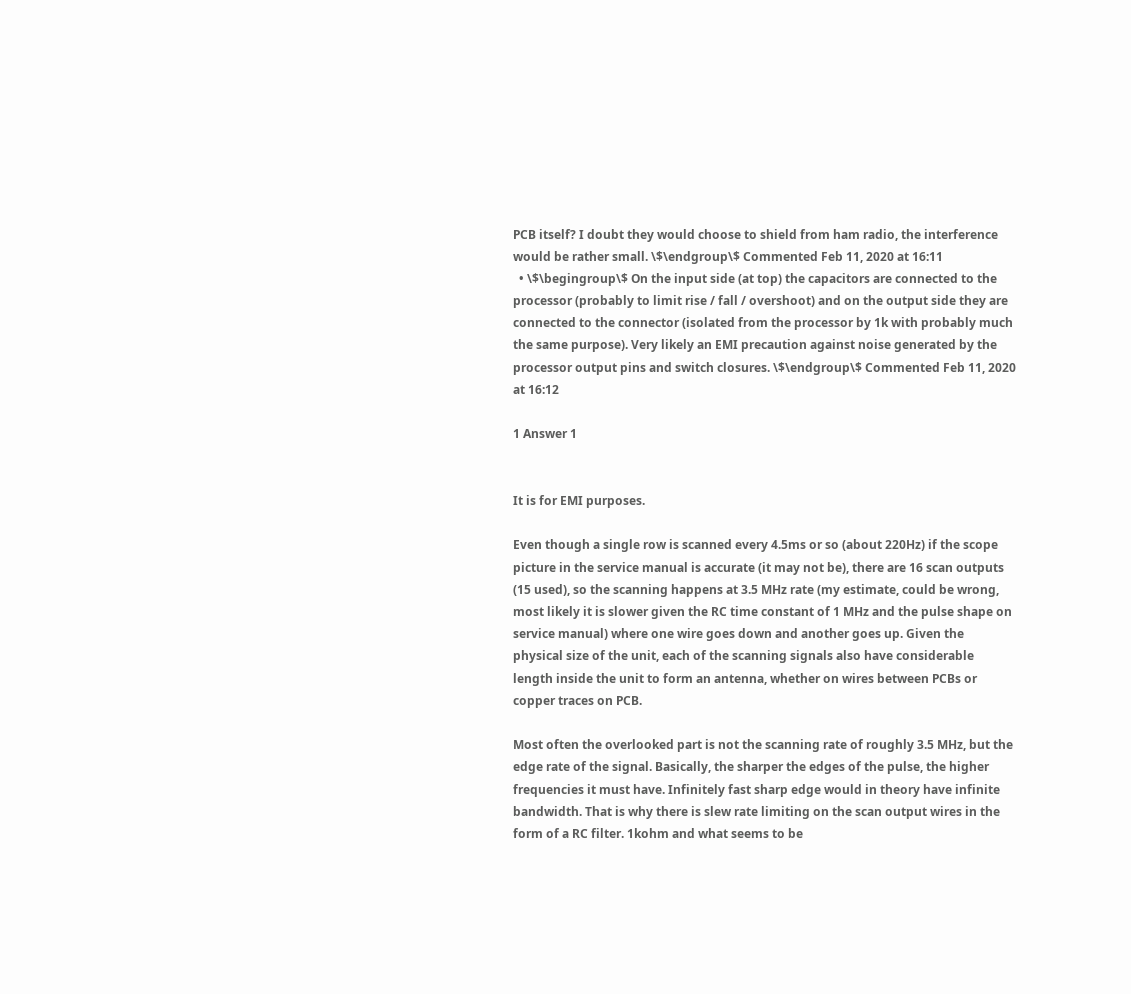PCB itself? I doubt they would choose to shield from ham radio, the interference would be rather small. \$\endgroup\$ Commented Feb 11, 2020 at 16:11
  • \$\begingroup\$ On the input side (at top) the capacitors are connected to the processor (probably to limit rise / fall / overshoot) and on the output side they are connected to the connector (isolated from the processor by 1k with probably much the same purpose). Very likely an EMI precaution against noise generated by the processor output pins and switch closures. \$\endgroup\$ Commented Feb 11, 2020 at 16:12

1 Answer 1


It is for EMI purposes.

Even though a single row is scanned every 4.5ms or so (about 220Hz) if the scope picture in the service manual is accurate (it may not be), there are 16 scan outputs (15 used), so the scanning happens at 3.5 MHz rate (my estimate, could be wrong, most likely it is slower given the RC time constant of 1 MHz and the pulse shape on service manual) where one wire goes down and another goes up. Given the physical size of the unit, each of the scanning signals also have considerable length inside the unit to form an antenna, whether on wires between PCBs or copper traces on PCB.

Most often the overlooked part is not the scanning rate of roughly 3.5 MHz, but the edge rate of the signal. Basically, the sharper the edges of the pulse, the higher frequencies it must have. Infinitely fast sharp edge would in theory have infinite bandwidth. That is why there is slew rate limiting on the scan output wires in the form of a RC filter. 1kohm and what seems to be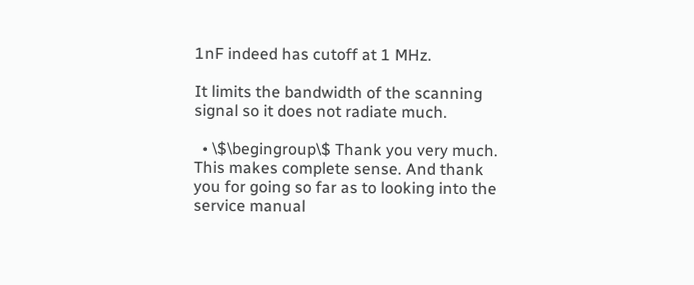1nF indeed has cutoff at 1 MHz.

It limits the bandwidth of the scanning signal so it does not radiate much.

  • \$\begingroup\$ Thank you very much. This makes complete sense. And thank you for going so far as to looking into the service manual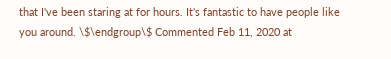that I've been staring at for hours. It's fantastic to have people like you around. \$\endgroup\$ Commented Feb 11, 2020 at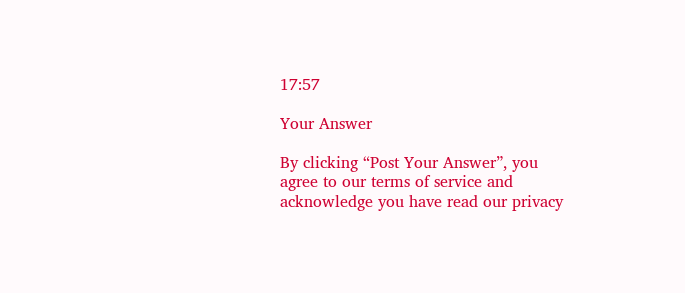17:57

Your Answer

By clicking “Post Your Answer”, you agree to our terms of service and acknowledge you have read our privacy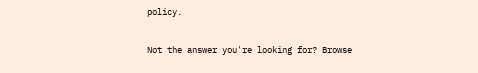policy.

Not the answer you're looking for? Browse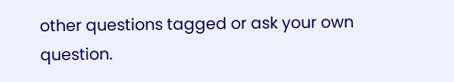other questions tagged or ask your own question.